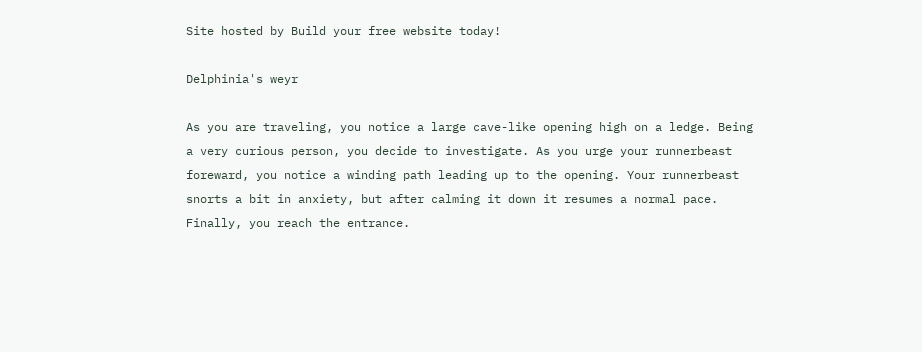Site hosted by Build your free website today!

Delphinia's weyr

As you are traveling, you notice a large cave-like opening high on a ledge. Being a very curious person, you decide to investigate. As you urge your runnerbeast foreward, you notice a winding path leading up to the opening. Your runnerbeast snorts a bit in anxiety, but after calming it down it resumes a normal pace. Finally, you reach the entrance.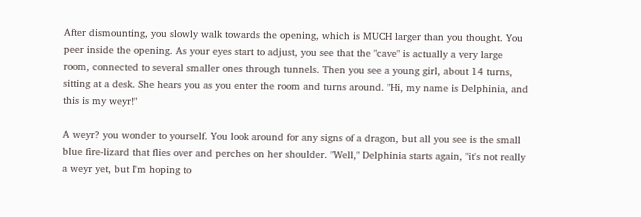After dismounting, you slowly walk towards the opening, which is MUCH larger than you thought. You peer inside the opening. As your eyes start to adjust, you see that the "cave" is actually a very large room, connected to several smaller ones through tunnels. Then you see a young girl, about 14 turns, sitting at a desk. She hears you as you enter the room and turns around. "Hi, my name is Delphinia, and this is my weyr!"

A weyr? you wonder to yourself. You look around for any signs of a dragon, but all you see is the small blue fire-lizard that flies over and perches on her shoulder. "Well," Delphinia starts again, "it's not really a weyr yet, but I'm hoping to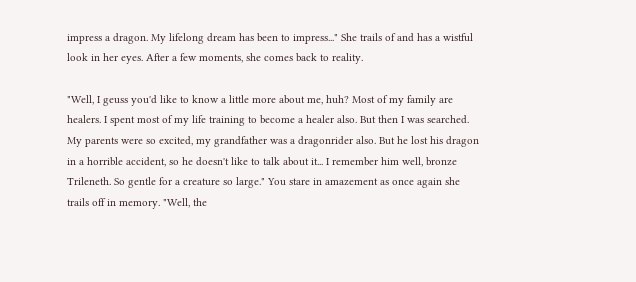impress a dragon. My lifelong dream has been to impress..." She trails of and has a wistful look in her eyes. After a few moments, she comes back to reality.

"Well, I geuss you'd like to know a little more about me, huh? Most of my family are healers. I spent most of my life training to become a healer also. But then I was searched. My parents were so excited, my grandfather was a dragonrider also. But he lost his dragon in a horrible accident, so he doesn't like to talk about it... I remember him well, bronze Trileneth. So gentle for a creature so large." You stare in amazement as once again she trails off in memory. "Well, the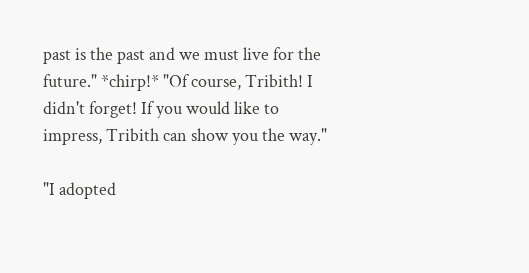past is the past and we must live for the future." *chirp!* "Of course, Tribith! I didn't forget! If you would like to impress, Tribith can show you the way."

"I adopted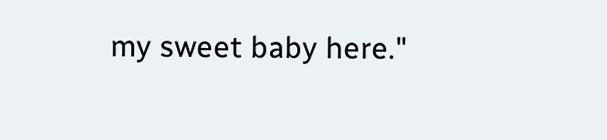my sweet baby here."